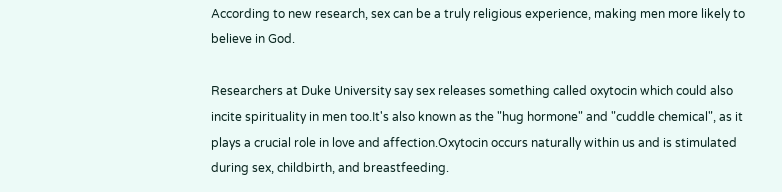According to new research, sex can be a truly religious experience, making men more likely to believe in God.

Researchers at Duke University say sex releases something called oxytocin which could also incite spirituality in men too.It's also known as the "hug hormone" and "cuddle chemical", as it plays a crucial role in love and affection.Oxytocin occurs naturally within us and is stimulated during sex, childbirth, and breastfeeding.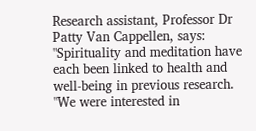Research assistant, Professor Dr Patty Van Cappellen, says:
"Spirituality and meditation have each been linked to health and well-being in previous research. "We were interested in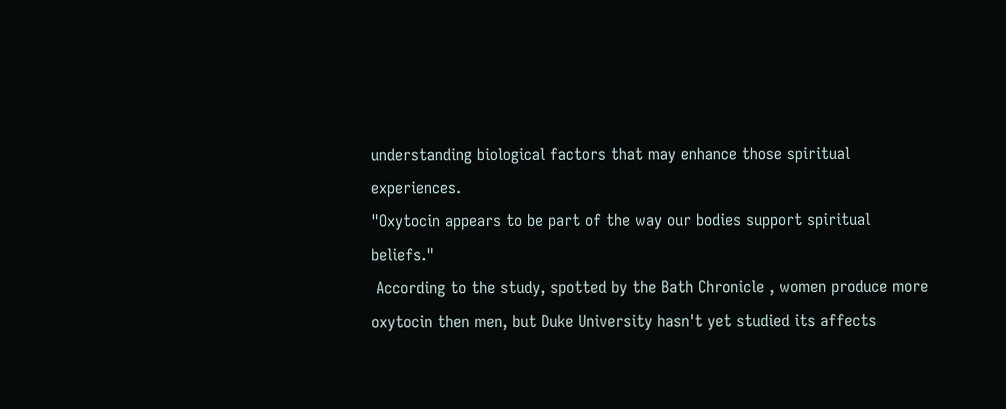understanding biological factors that may enhance those spiritual experiences.
"Oxytocin appears to be part of the way our bodies support spiritual beliefs."
 According to the study, spotted by the Bath Chronicle , women produce more oxytocin then men, but Duke University hasn't yet studied its affects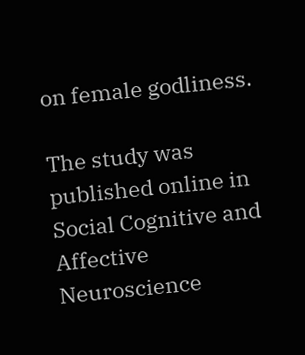on female godliness.

The study was published online in Social Cognitive and Affective Neuroscience